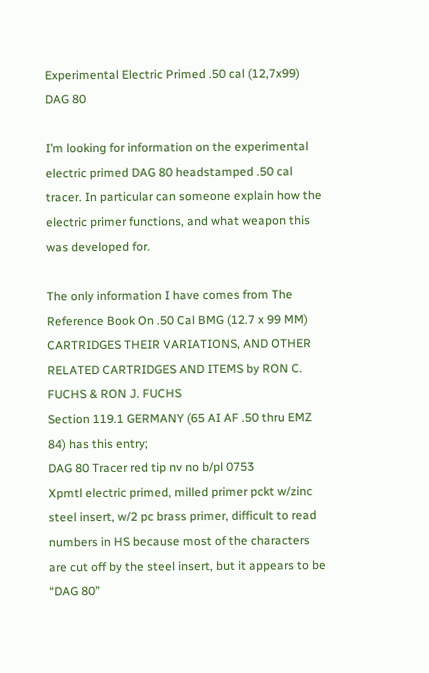Experimental Electric Primed .50 cal (12,7x99) DAG 80

I’m looking for information on the experimental electric primed DAG 80 headstamped .50 cal tracer. In particular can someone explain how the electric primer functions, and what weapon this was developed for.

The only information I have comes from The Reference Book On .50 Cal BMG (12.7 x 99 MM) CARTRIDGES THEIR VARIATIONS, AND OTHER RELATED CARTRIDGES AND ITEMS by RON C. FUCHS & RON J. FUCHS
Section 119.1 GERMANY (65 AI AF .50 thru EMZ 84) has this entry;
DAG 80 Tracer red tip nv no b/pl 0753
Xpmtl electric primed, milled primer pckt w/zinc steel insert, w/2 pc brass primer, difficult to read numbers in HS because most of the characters are cut off by the steel insert, but it appears to be “DAG 80”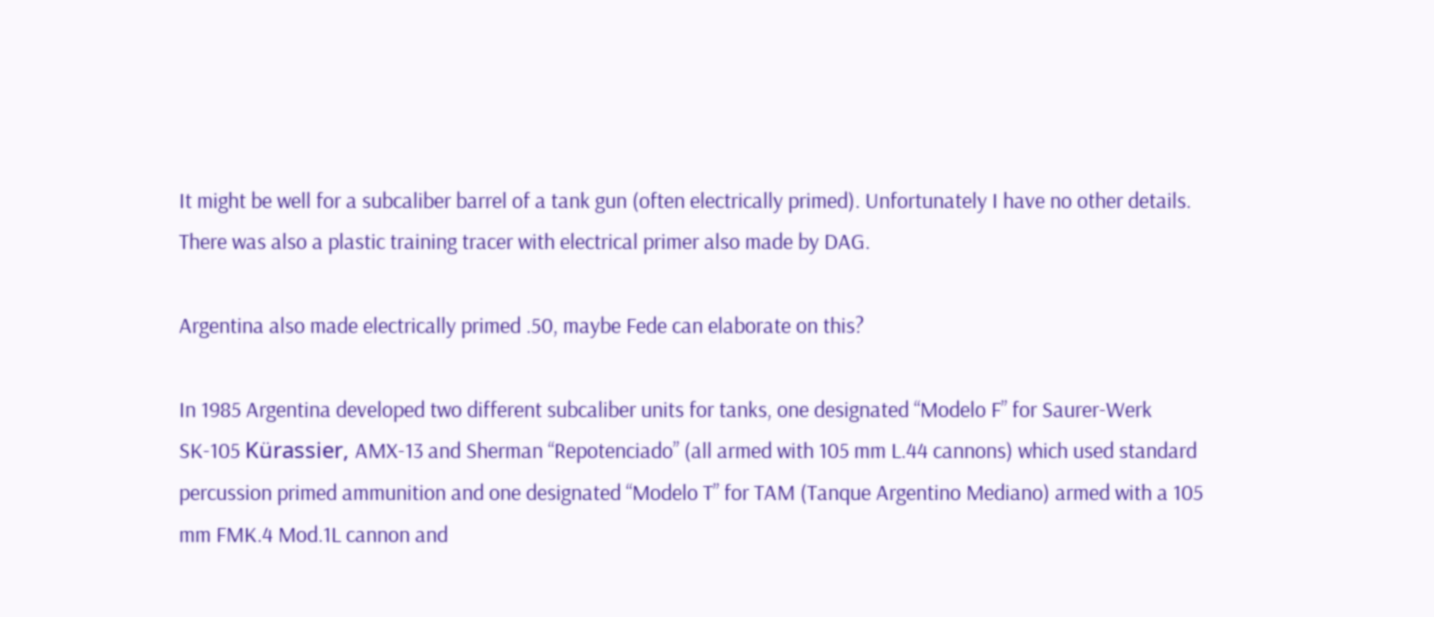It might be well for a subcaliber barrel of a tank gun (often electrically primed). Unfortunately I have no other details.
There was also a plastic training tracer with electrical primer also made by DAG.

Argentina also made electrically primed .50, maybe Fede can elaborate on this?

In 1985 Argentina developed two different subcaliber units for tanks, one designated “Modelo F” for Saurer-Werk SK-105 Kürassier, AMX-13 and Sherman “Repotenciado” (all armed with 105 mm L.44 cannons) which used standard percussion primed ammunition and one designated “Modelo T” for TAM (Tanque Argentino Mediano) armed with a 105 mm FMK.4 Mod.1L cannon and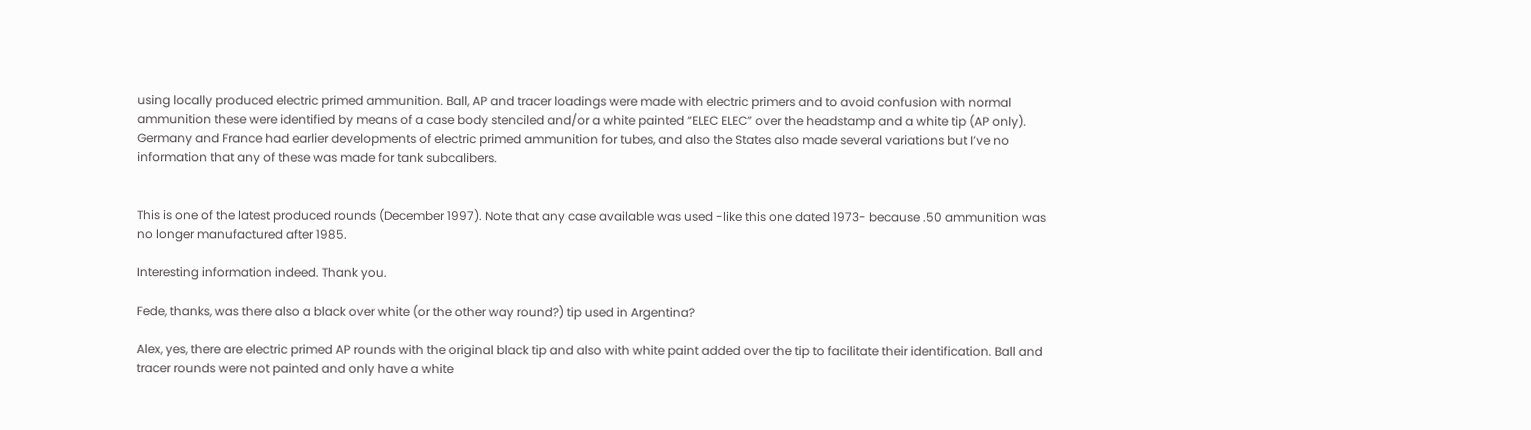using locally produced electric primed ammunition. Ball, AP and tracer loadings were made with electric primers and to avoid confusion with normal ammunition these were identified by means of a case body stenciled and/or a white painted “ELEC ELEC” over the headstamp and a white tip (AP only). Germany and France had earlier developments of electric primed ammunition for tubes, and also the States also made several variations but I’ve no information that any of these was made for tank subcalibers.


This is one of the latest produced rounds (December 1997). Note that any case available was used -like this one dated 1973- because .50 ammunition was no longer manufactured after 1985.

Interesting information indeed. Thank you.

Fede, thanks, was there also a black over white (or the other way round?) tip used in Argentina?

Alex, yes, there are electric primed AP rounds with the original black tip and also with white paint added over the tip to facilitate their identification. Ball and tracer rounds were not painted and only have a white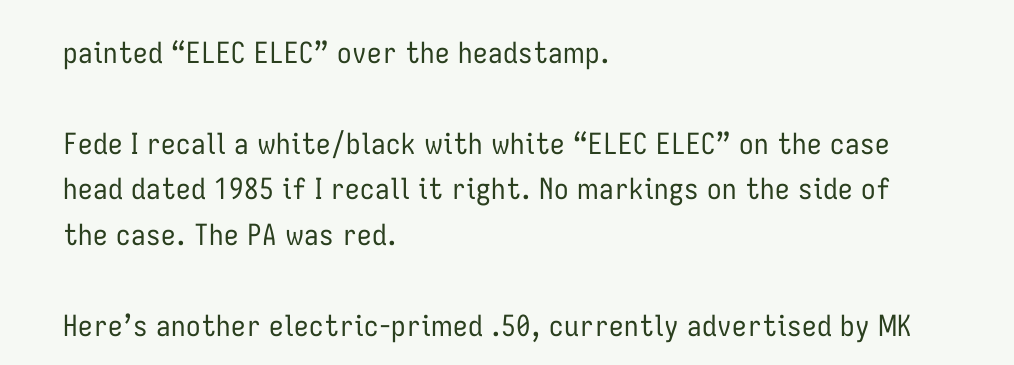painted “ELEC ELEC” over the headstamp.

Fede I recall a white/black with white “ELEC ELEC” on the case head dated 1985 if I recall it right. No markings on the side of the case. The PA was red.

Here’s another electric-primed .50, currently advertised by MK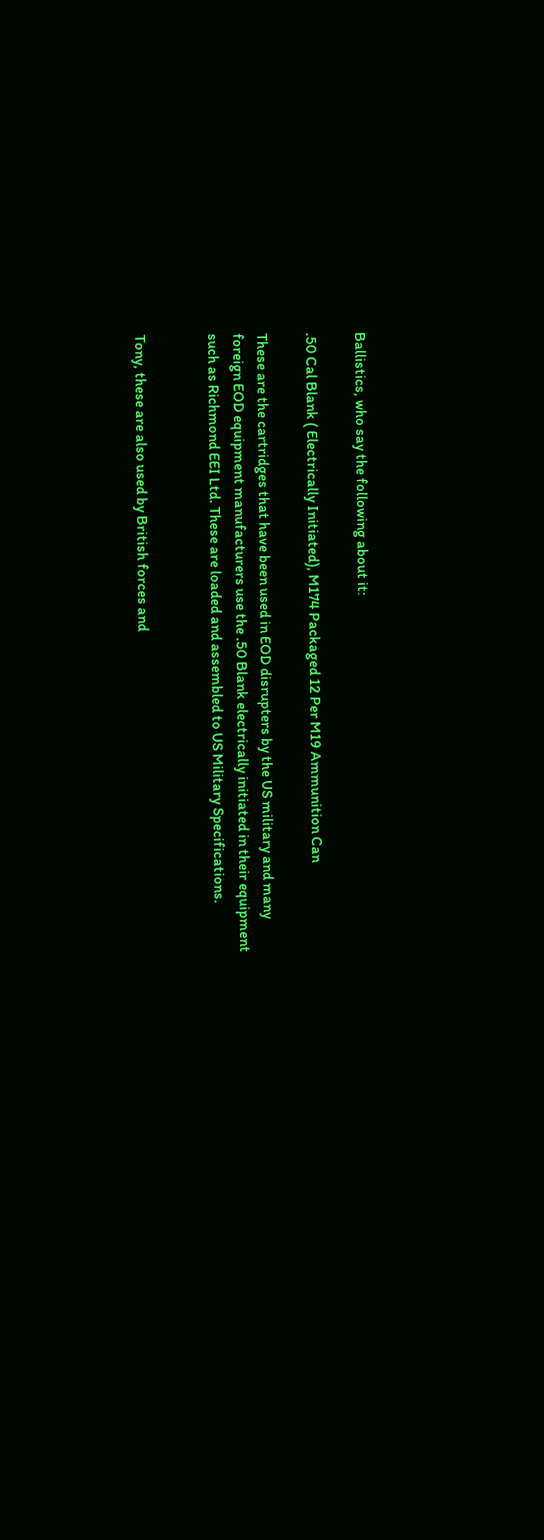Ballistics, who say the following about it:

.50 Cal Blank ( Electrically Initiated), M174 Packaged 12 Per M19 Ammunition Can

These are the cartridges that have been used in EOD disrupters by the US military and many foreign EOD equipment manufacturers use the .50 Blank electrically initiated in their equipment such as Richmond EEI Ltd. These are loaded and assembled to US Military Specifications.


Tony, these are also used by British forces and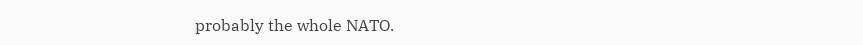probably the whole NATO.